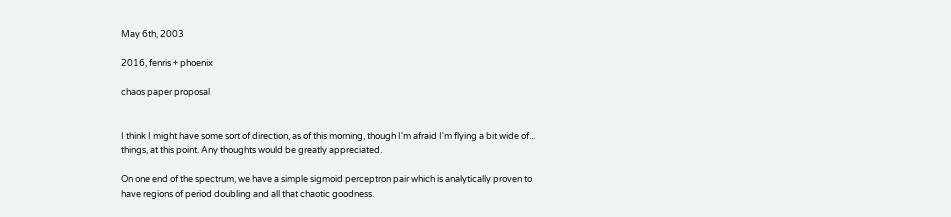May 6th, 2003

2016, fenris + phoenix

chaos paper proposal


I think I might have some sort of direction, as of this morning, though I'm afraid I'm flying a bit wide of... things, at this point. Any thoughts would be greatly appreciated.

On one end of the spectrum, we have a simple sigmoid perceptron pair which is analytically proven to have regions of period doubling and all that chaotic goodness.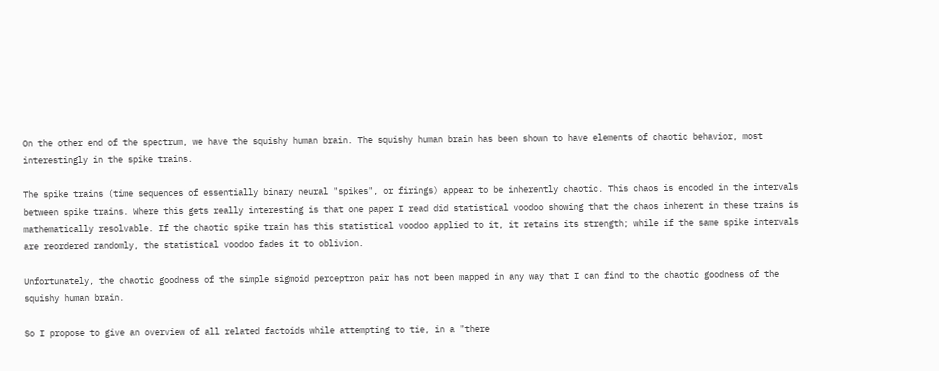On the other end of the spectrum, we have the squishy human brain. The squishy human brain has been shown to have elements of chaotic behavior, most interestingly in the spike trains.

The spike trains (time sequences of essentially binary neural "spikes", or firings) appear to be inherently chaotic. This chaos is encoded in the intervals between spike trains. Where this gets really interesting is that one paper I read did statistical voodoo showing that the chaos inherent in these trains is mathematically resolvable. If the chaotic spike train has this statistical voodoo applied to it, it retains its strength; while if the same spike intervals are reordered randomly, the statistical voodoo fades it to oblivion.

Unfortunately, the chaotic goodness of the simple sigmoid perceptron pair has not been mapped in any way that I can find to the chaotic goodness of the squishy human brain.

So I propose to give an overview of all related factoids while attempting to tie, in a "there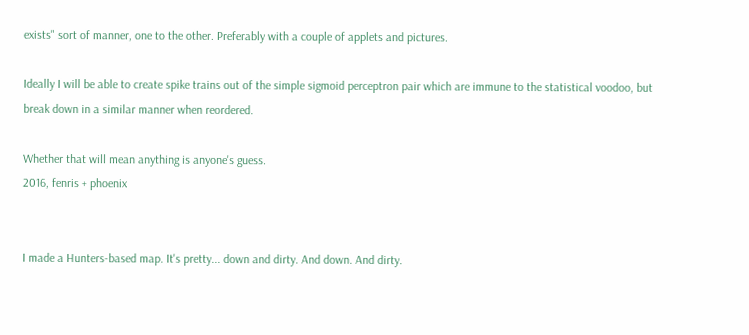exists" sort of manner, one to the other. Preferably with a couple of applets and pictures.

Ideally I will be able to create spike trains out of the simple sigmoid perceptron pair which are immune to the statistical voodoo, but break down in a similar manner when reordered.

Whether that will mean anything is anyone's guess.
2016, fenris + phoenix


I made a Hunters-based map. It's pretty... down and dirty. And down. And dirty.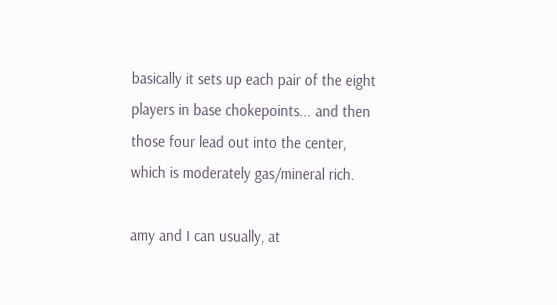basically it sets up each pair of the eight players in base chokepoints... and then those four lead out into the center, which is moderately gas/mineral rich.

amy and I can usually, at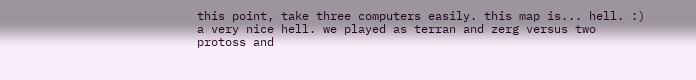this point, take three computers easily. this map is... hell. :) a very nice hell. we played as terran and zerg versus two protoss and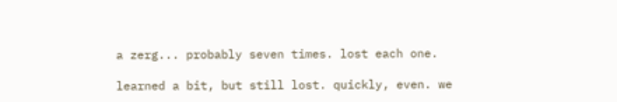a zerg... probably seven times. lost each one.

learned a bit, but still lost. quickly, even. we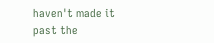haven't made it past the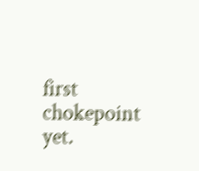first chokepoint yet.